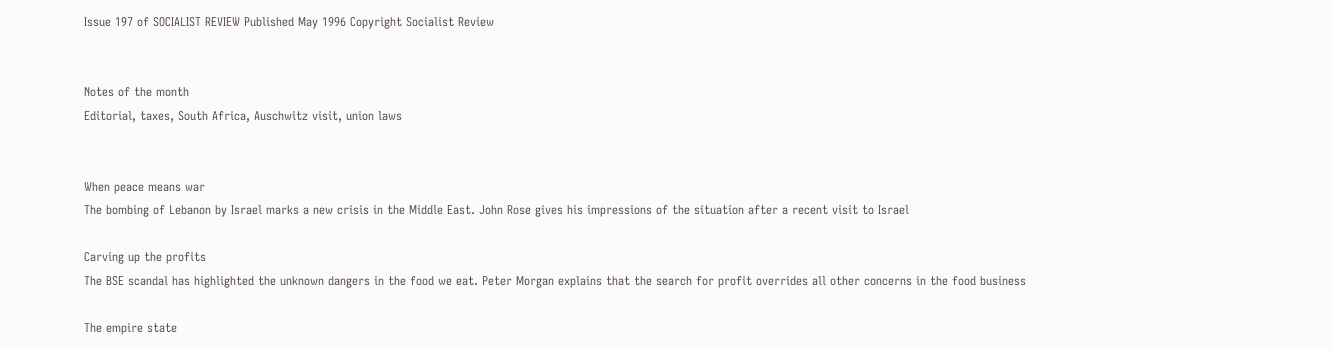Issue 197 of SOCIALIST REVIEW Published May 1996 Copyright Socialist Review


Notes of the month
Editorial, taxes, South Africa, Auschwitz visit, union laws


When peace means war
The bombing of Lebanon by Israel marks a new crisis in the Middle East. John Rose gives his impressions of the situation after a recent visit to Israel

Carving up the profits
The BSE scandal has highlighted the unknown dangers in the food we eat. Peter Morgan explains that the search for profit overrides all other concerns in the food business

The empire state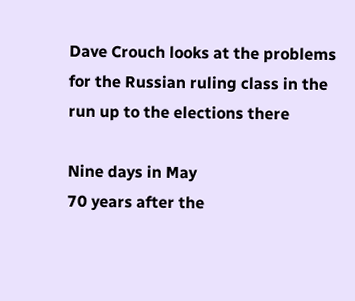Dave Crouch looks at the problems for the Russian ruling class in the run up to the elections there

Nine days in May
70 years after the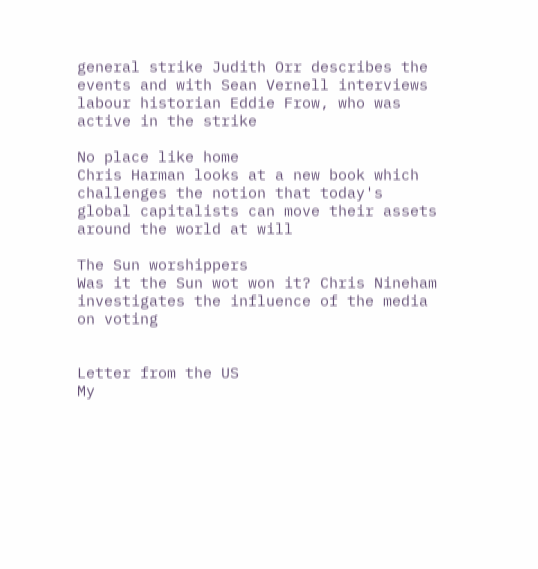general strike Judith Orr describes the events and with Sean Vernell interviews labour historian Eddie Frow, who was active in the strike

No place like home
Chris Harman looks at a new book which challenges the notion that today's global capitalists can move their assets around the world at will

The Sun worshippers
Was it the Sun wot won it? Chris Nineham investigates the influence of the media on voting


Letter from the US
My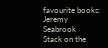favourite books: Jeremy Seabrook
Stack on the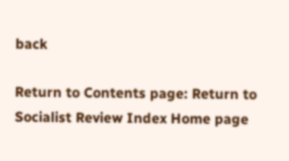back

Return to Contents page: Return to Socialist Review Index Home page